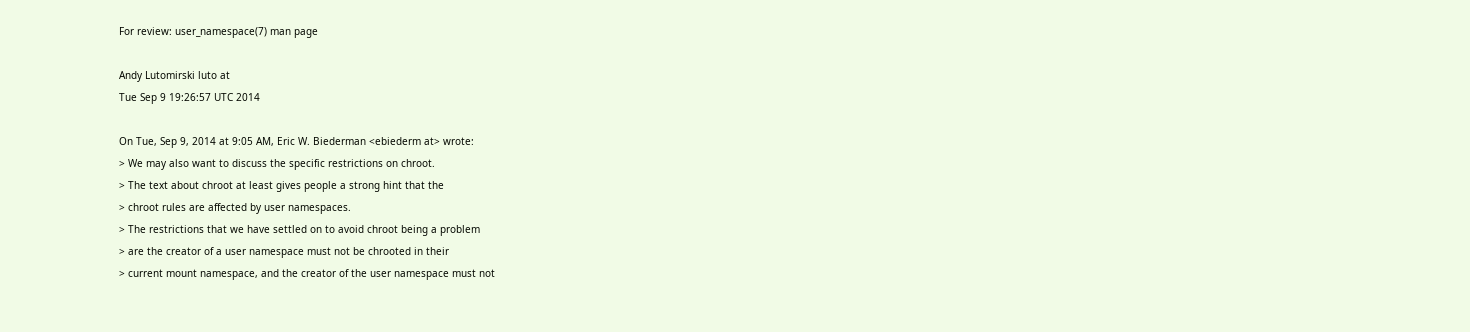For review: user_namespace(7) man page

Andy Lutomirski luto at
Tue Sep 9 19:26:57 UTC 2014

On Tue, Sep 9, 2014 at 9:05 AM, Eric W. Biederman <ebiederm at> wrote:
> We may also want to discuss the specific restrictions on chroot.
> The text about chroot at least gives people a strong hint that the
> chroot rules are affected by user namespaces.
> The restrictions that we have settled on to avoid chroot being a problem
> are the creator of a user namespace must not be chrooted in their
> current mount namespace, and the creator of the user namespace must not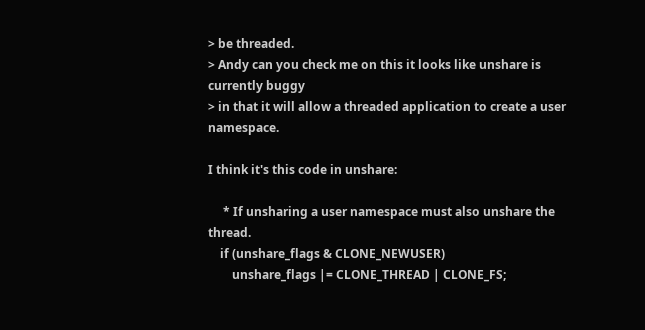> be threaded.
> Andy can you check me on this it looks like unshare is currently buggy
> in that it will allow a threaded application to create a user namespace.

I think it's this code in unshare:

     * If unsharing a user namespace must also unshare the thread.
    if (unshare_flags & CLONE_NEWUSER)
        unshare_flags |= CLONE_THREAD | CLONE_FS;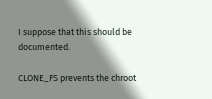I suppose that this should be documented.

CLONE_FS prevents the chroot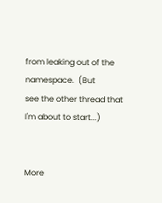from leaking out of the namespace.  (But
see the other thread that I'm about to start...)


More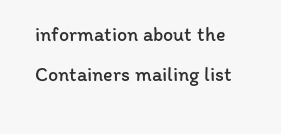information about the Containers mailing list